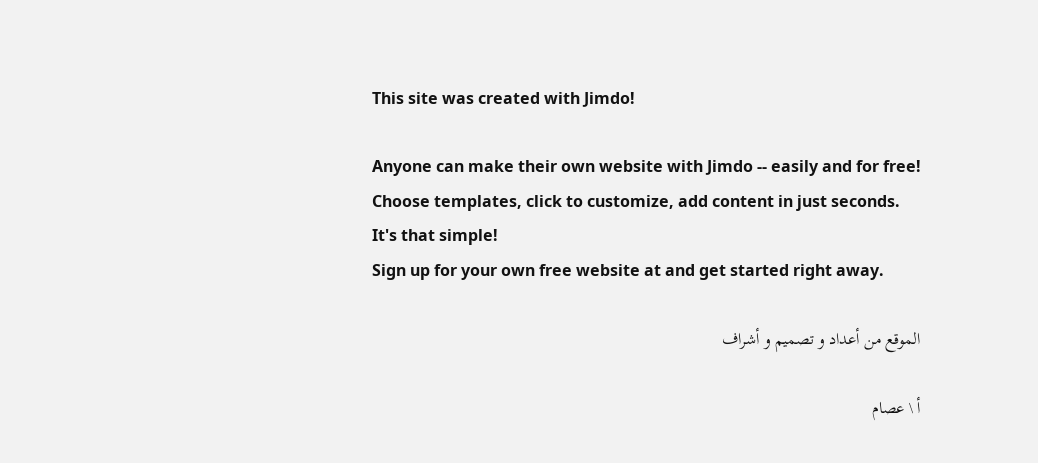This site was created with Jimdo!

Anyone can make their own website with Jimdo -- easily and for free! Choose templates, click to customize, add content in just seconds. It's that simple!
Sign up for your own free website at and get started right away.

الموقع من أعداد و تصميم و أشراف

أ \ عصام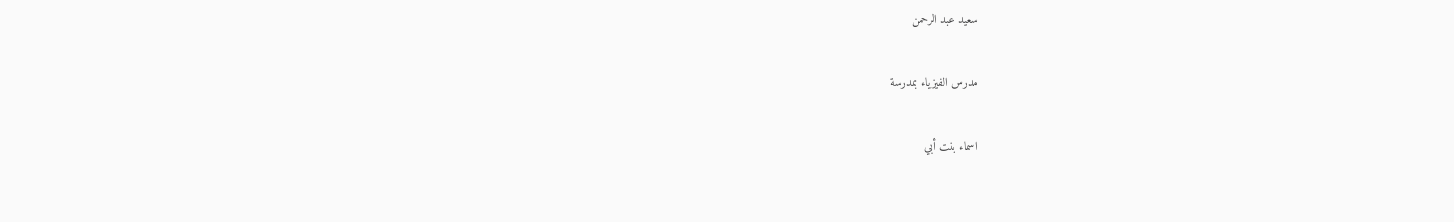سعيد عبد الرحمن

مدرس الفيزياء بمدرسة

اسماء بنت أبي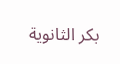بكر الثانوية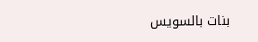بنات بالسويس